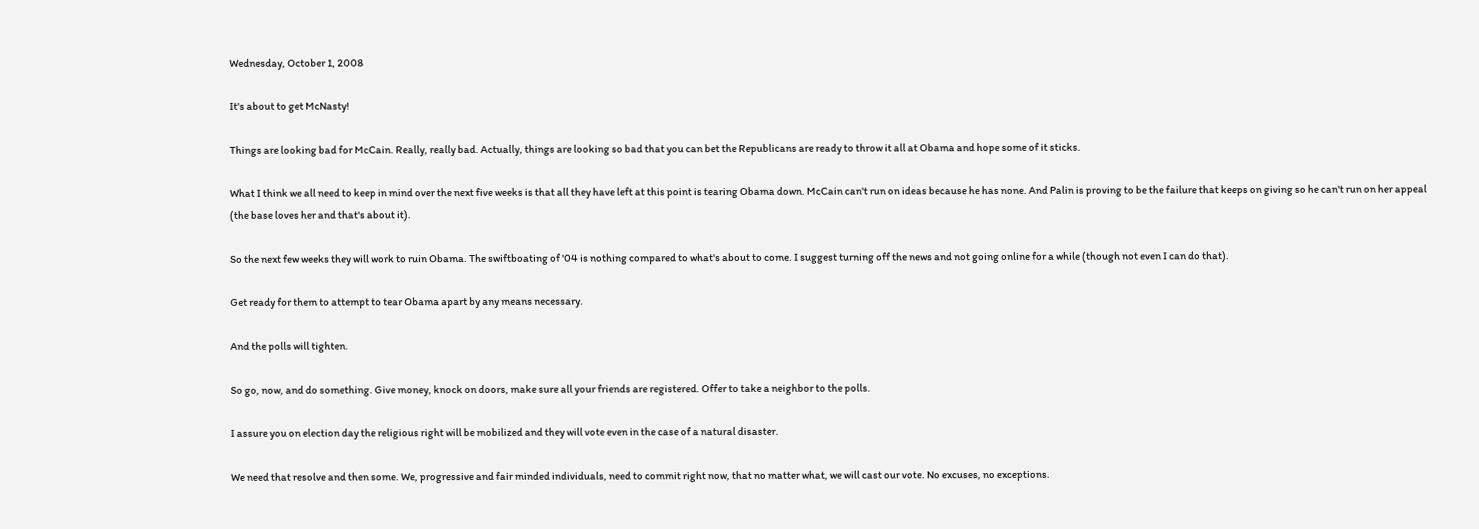Wednesday, October 1, 2008

It's about to get McNasty!

Things are looking bad for McCain. Really, really bad. Actually, things are looking so bad that you can bet the Republicans are ready to throw it all at Obama and hope some of it sticks.

What I think we all need to keep in mind over the next five weeks is that all they have left at this point is tearing Obama down. McCain can't run on ideas because he has none. And Palin is proving to be the failure that keeps on giving so he can't run on her appeal (the base loves her and that's about it).

So the next few weeks they will work to ruin Obama. The swiftboating of '04 is nothing compared to what's about to come. I suggest turning off the news and not going online for a while (though not even I can do that).

Get ready for them to attempt to tear Obama apart by any means necessary.

And the polls will tighten.

So go, now, and do something. Give money, knock on doors, make sure all your friends are registered. Offer to take a neighbor to the polls.

I assure you on election day the religious right will be mobilized and they will vote even in the case of a natural disaster.

We need that resolve and then some. We, progressive and fair minded individuals, need to commit right now, that no matter what, we will cast our vote. No excuses, no exceptions.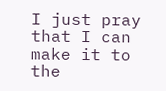I just pray that I can make it to the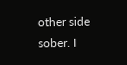other side sober. I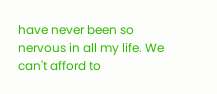have never been so nervous in all my life. We can't afford to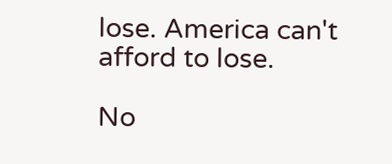lose. America can't afford to lose.

No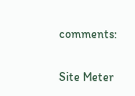comments:

Site Meter